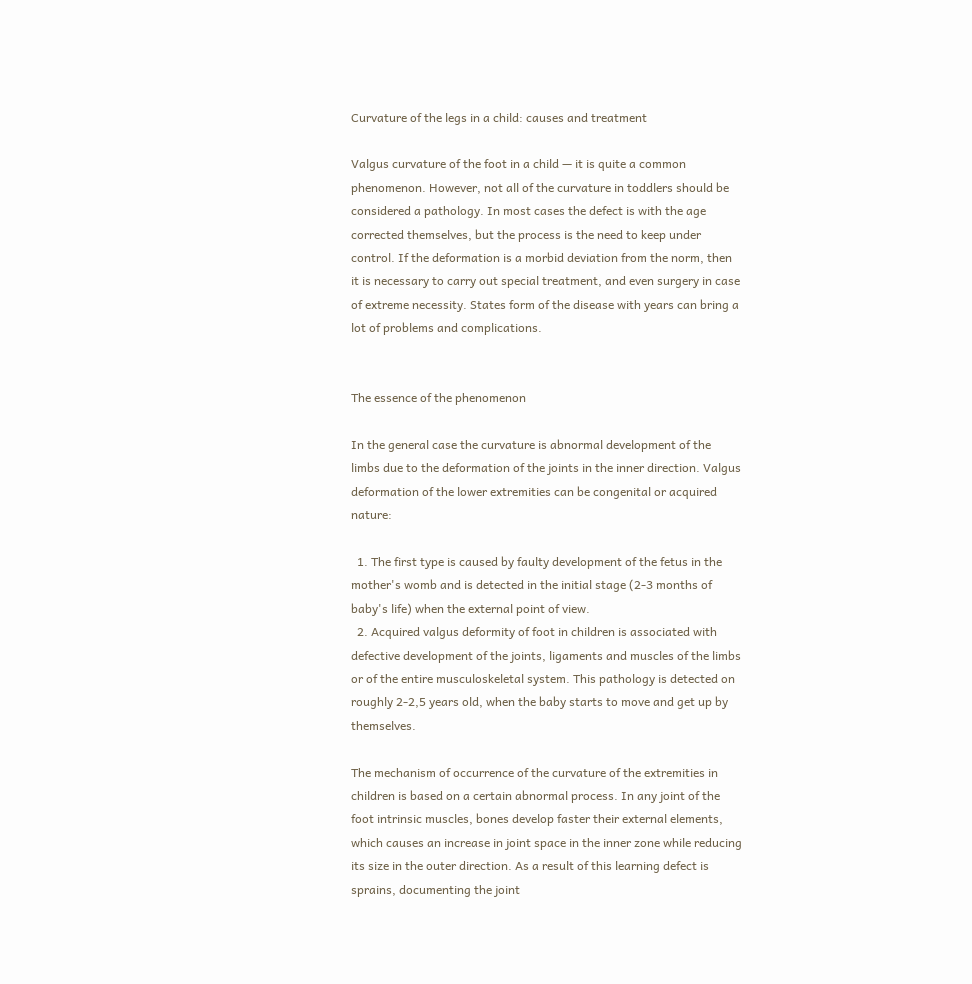Curvature of the legs in a child: causes and treatment

Valgus curvature of the foot in a child — it is quite a common phenomenon. However, not all of the curvature in toddlers should be considered a pathology. In most cases the defect is with the age corrected themselves, but the process is the need to keep under control. If the deformation is a morbid deviation from the norm, then it is necessary to carry out special treatment, and even surgery in case of extreme necessity. States form of the disease with years can bring a lot of problems and complications.


The essence of the phenomenon

In the general case the curvature is abnormal development of the limbs due to the deformation of the joints in the inner direction. Valgus deformation of the lower extremities can be congenital or acquired nature:

  1. The first type is caused by faulty development of the fetus in the mother's womb and is detected in the initial stage (2-3 months of baby's life) when the external point of view.
  2. Acquired valgus deformity of foot in children is associated with defective development of the joints, ligaments and muscles of the limbs or of the entire musculoskeletal system. This pathology is detected on roughly 2-2,5 years old, when the baby starts to move and get up by themselves.

The mechanism of occurrence of the curvature of the extremities in children is based on a certain abnormal process. In any joint of the foot intrinsic muscles, bones develop faster their external elements, which causes an increase in joint space in the inner zone while reducing its size in the outer direction. As a result of this learning defect is sprains, documenting the joint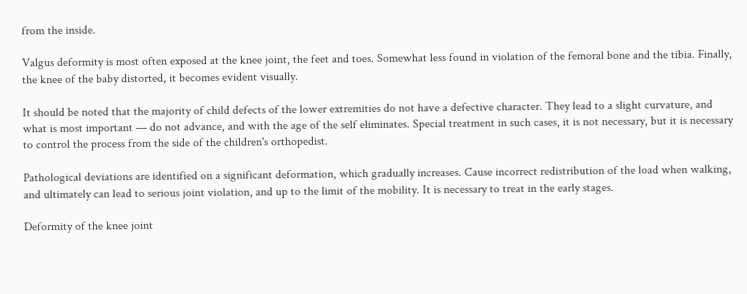from the inside.

Valgus deformity is most often exposed at the knee joint, the feet and toes. Somewhat less found in violation of the femoral bone and the tibia. Finally, the knee of the baby distorted, it becomes evident visually.

It should be noted that the majority of child defects of the lower extremities do not have a defective character. They lead to a slight curvature, and what is most important — do not advance, and with the age of the self eliminates. Special treatment in such cases, it is not necessary, but it is necessary to control the process from the side of the children's orthopedist.

Pathological deviations are identified on a significant deformation, which gradually increases. Cause incorrect redistribution of the load when walking, and ultimately can lead to serious joint violation, and up to the limit of the mobility. It is necessary to treat in the early stages.

Deformity of the knee joint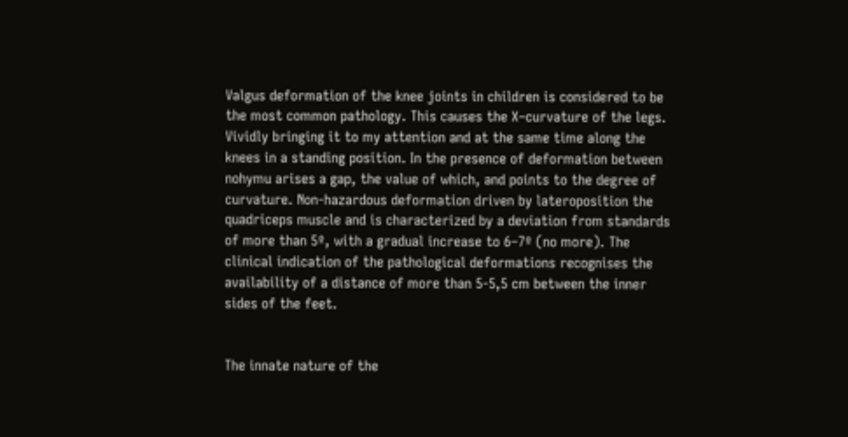Valgus deformation of the knee joints in children is considered to be the most common pathology. This causes the X–curvature of the legs. Vividly bringing it to my attention and at the same time along the knees in a standing position. In the presence of deformation between nohymu arises a gap, the value of which, and points to the degree of curvature. Non-hazardous deformation driven by lateroposition the quadriceps muscle and is characterized by a deviation from standards of more than 5º, with a gradual increase to 6–7º (no more). The clinical indication of the pathological deformations recognises the availability of a distance of more than 5-5,5 cm between the inner sides of the feet.


The innate nature of the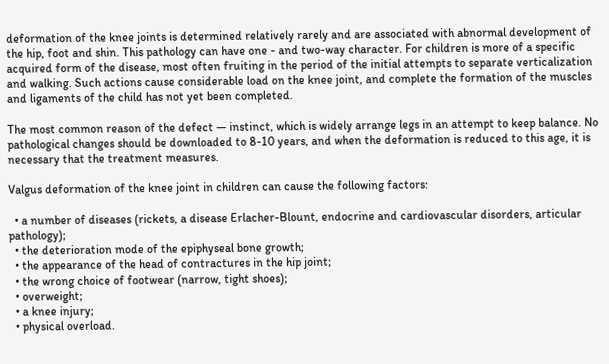deformation of the knee joints is determined relatively rarely and are associated with abnormal development of the hip, foot and shin. This pathology can have one - and two-way character. For children is more of a specific acquired form of the disease, most often fruiting in the period of the initial attempts to separate verticalization and walking. Such actions cause considerable load on the knee joint, and complete the formation of the muscles and ligaments of the child has not yet been completed.

The most common reason of the defect — instinct, which is widely arrange legs in an attempt to keep balance. No pathological changes should be downloaded to 8-10 years, and when the deformation is reduced to this age, it is necessary that the treatment measures.

Valgus deformation of the knee joint in children can cause the following factors:

  • a number of diseases (rickets, a disease Erlacher-Blount, endocrine and cardiovascular disorders, articular pathology);
  • the deterioration mode of the epiphyseal bone growth;
  • the appearance of the head of contractures in the hip joint;
  • the wrong choice of footwear (narrow, tight shoes);
  • overweight;
  • a knee injury;
  • physical overload.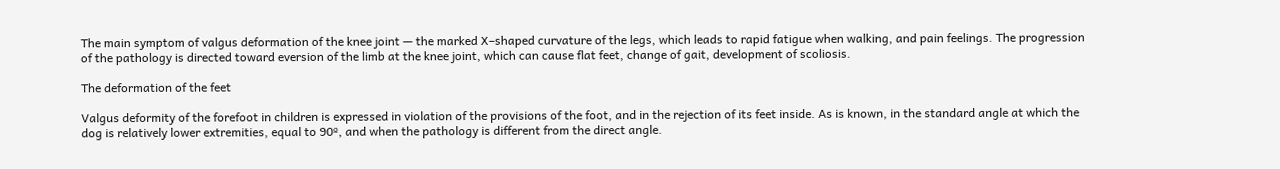The main symptom of valgus deformation of the knee joint — the marked X–shaped curvature of the legs, which leads to rapid fatigue when walking, and pain feelings. The progression of the pathology is directed toward eversion of the limb at the knee joint, which can cause flat feet, change of gait, development of scoliosis.

The deformation of the feet

Valgus deformity of the forefoot in children is expressed in violation of the provisions of the foot, and in the rejection of its feet inside. As is known, in the standard angle at which the dog is relatively lower extremities, equal to 90º, and when the pathology is different from the direct angle.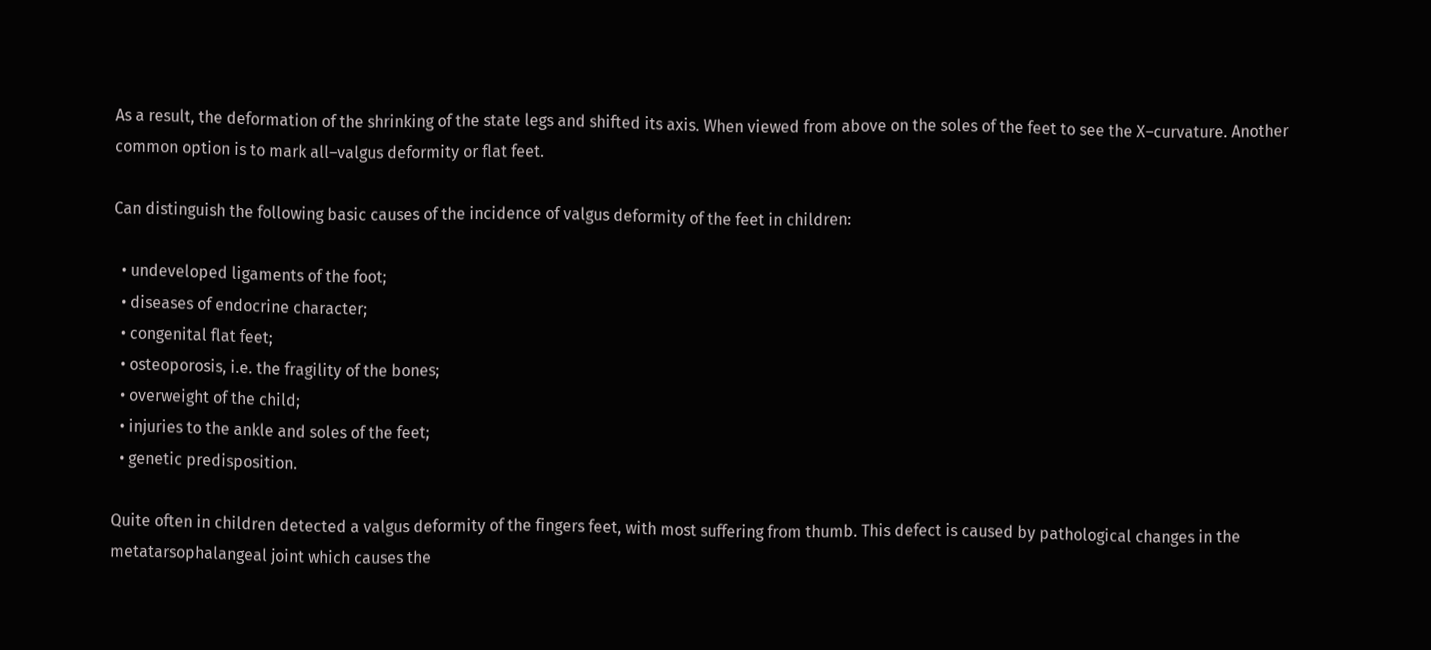As a result, the deformation of the shrinking of the state legs and shifted its axis. When viewed from above on the soles of the feet to see the X–curvature. Another common option is to mark all–valgus deformity or flat feet.

Can distinguish the following basic causes of the incidence of valgus deformity of the feet in children:

  • undeveloped ligaments of the foot;
  • diseases of endocrine character;
  • congenital flat feet;
  • osteoporosis, i.e. the fragility of the bones;
  • overweight of the child;
  • injuries to the ankle and soles of the feet;
  • genetic predisposition.

Quite often in children detected a valgus deformity of the fingers feet, with most suffering from thumb. This defect is caused by pathological changes in the metatarsophalangeal joint which causes the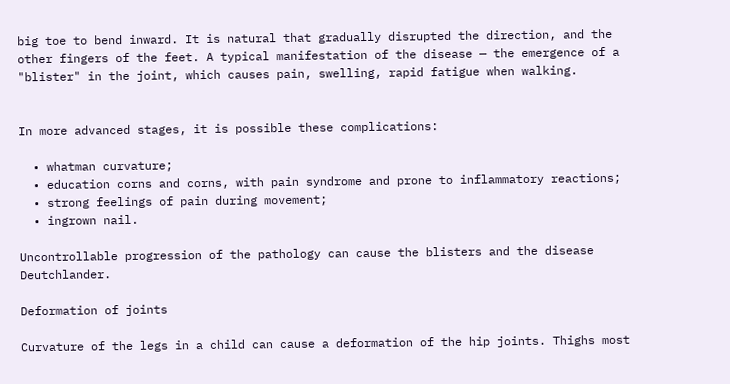big toe to bend inward. It is natural that gradually disrupted the direction, and the other fingers of the feet. A typical manifestation of the disease — the emergence of a "blister" in the joint, which causes pain, swelling, rapid fatigue when walking.


In more advanced stages, it is possible these complications:

  • whatman curvature;
  • education corns and corns, with pain syndrome and prone to inflammatory reactions;
  • strong feelings of pain during movement;
  • ingrown nail.

Uncontrollable progression of the pathology can cause the blisters and the disease Deutchlander.

Deformation of joints

Curvature of the legs in a child can cause a deformation of the hip joints. Thighs most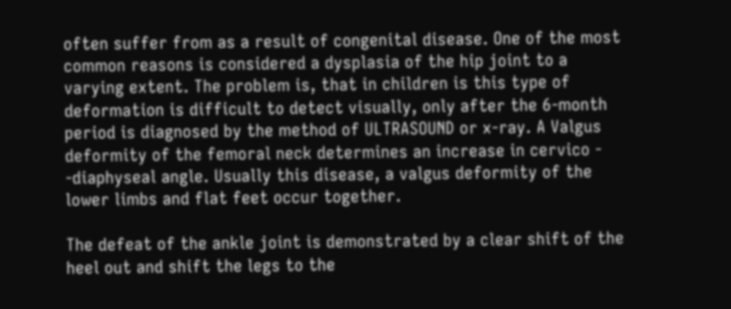often suffer from as a result of congenital disease. One of the most common reasons is considered a dysplasia of the hip joint to a varying extent. The problem is, that in children is this type of deformation is difficult to detect visually, only after the 6-month period is diagnosed by the method of ULTRASOUND or x-ray. A Valgus deformity of the femoral neck determines an increase in cervico - -diaphyseal angle. Usually this disease, a valgus deformity of the lower limbs and flat feet occur together.

The defeat of the ankle joint is demonstrated by a clear shift of the heel out and shift the legs to the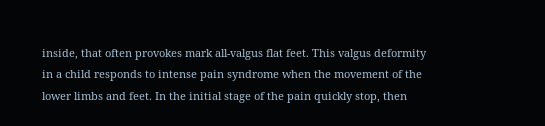inside, that often provokes mark all-valgus flat feet. This valgus deformity in a child responds to intense pain syndrome when the movement of the lower limbs and feet. In the initial stage of the pain quickly stop, then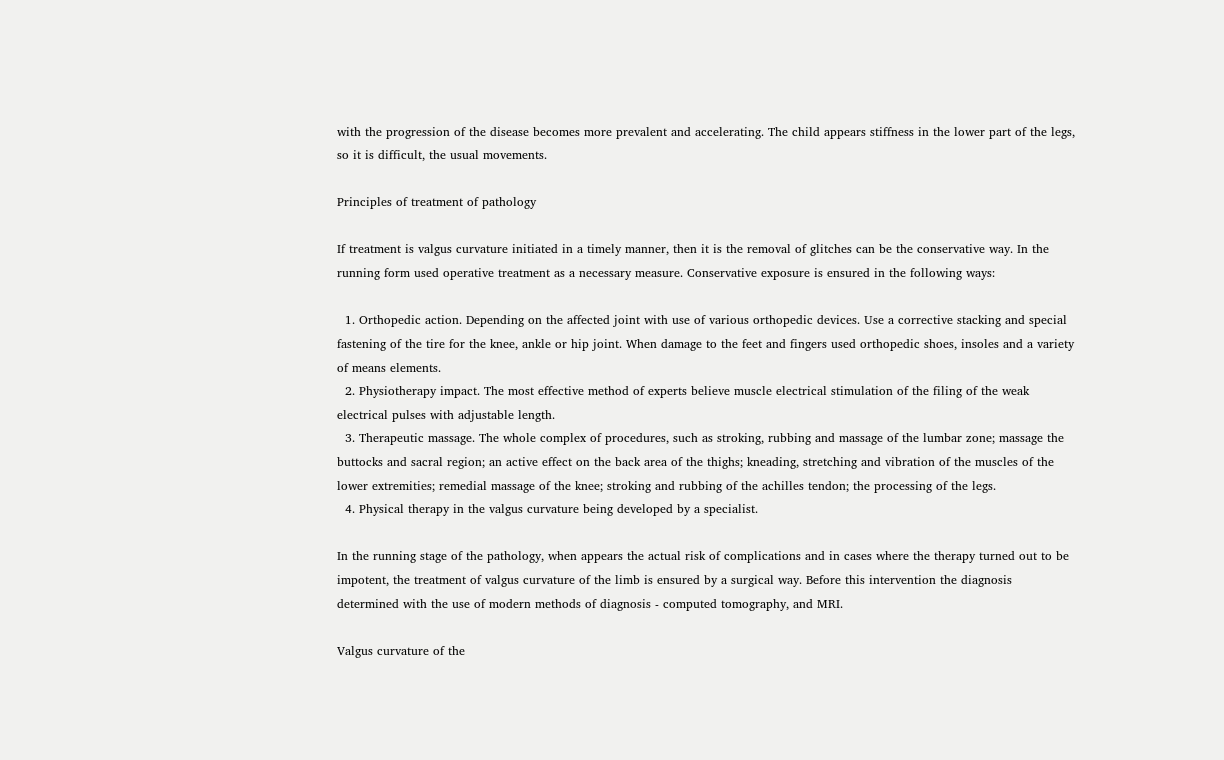with the progression of the disease becomes more prevalent and accelerating. The child appears stiffness in the lower part of the legs, so it is difficult, the usual movements.

Principles of treatment of pathology

If treatment is valgus curvature initiated in a timely manner, then it is the removal of glitches can be the conservative way. In the running form used operative treatment as a necessary measure. Conservative exposure is ensured in the following ways:

  1. Orthopedic action. Depending on the affected joint with use of various orthopedic devices. Use a corrective stacking and special fastening of the tire for the knee, ankle or hip joint. When damage to the feet and fingers used orthopedic shoes, insoles and a variety of means elements.
  2. Physiotherapy impact. The most effective method of experts believe muscle electrical stimulation of the filing of the weak electrical pulses with adjustable length.
  3. Therapeutic massage. The whole complex of procedures, such as stroking, rubbing and massage of the lumbar zone; massage the buttocks and sacral region; an active effect on the back area of the thighs; kneading, stretching and vibration of the muscles of the lower extremities; remedial massage of the knee; stroking and rubbing of the achilles tendon; the processing of the legs.
  4. Physical therapy in the valgus curvature being developed by a specialist.

In the running stage of the pathology, when appears the actual risk of complications and in cases where the therapy turned out to be impotent, the treatment of valgus curvature of the limb is ensured by a surgical way. Before this intervention the diagnosis determined with the use of modern methods of diagnosis - computed tomography, and MRI.

Valgus curvature of the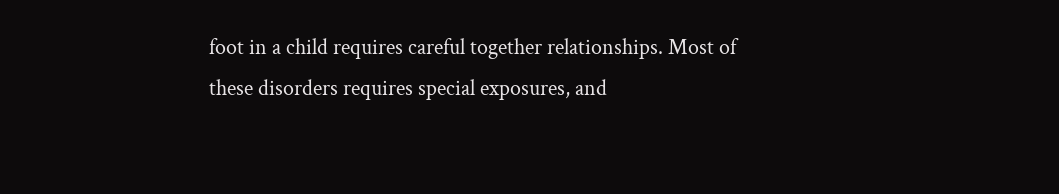foot in a child requires careful together relationships. Most of these disorders requires special exposures, and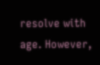resolve with age. However,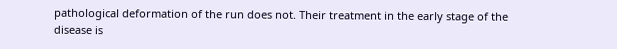pathological deformation of the run does not. Their treatment in the early stage of the disease is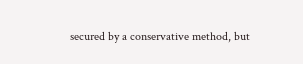secured by a conservative method, but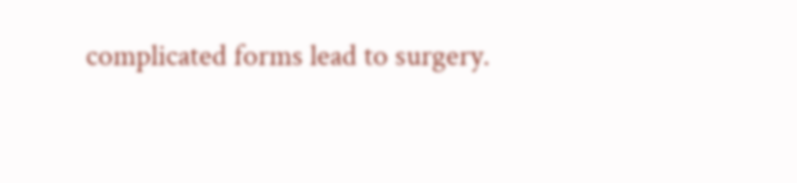complicated forms lead to surgery.